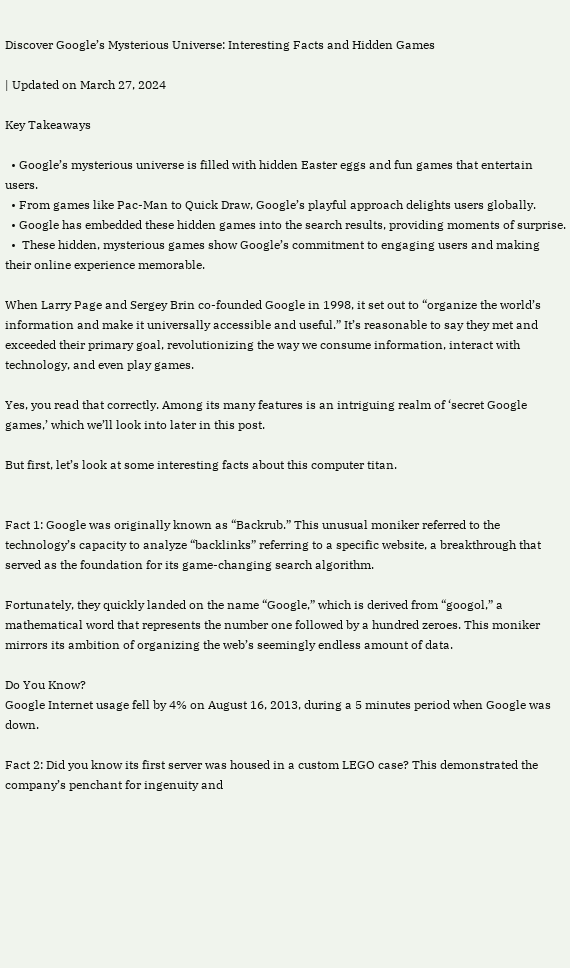Discover Google’s Mysterious Universe: Interesting Facts and Hidden Games

| Updated on March 27, 2024

Key Takeaways

  • Google’s mysterious universe is filled with hidden Easter eggs and fun games that entertain users.
  • From games like Pac-Man to Quick Draw, Google’s playful approach delights users globally.
  • Google has embedded these hidden games into the search results, providing moments of surprise.
  •  These hidden, mysterious games show Google’s commitment to engaging users and making their online experience memorable.

When Larry Page and Sergey Brin co-founded Google in 1998, it set out to “organize the world’s information and make it universally accessible and useful.” It’s reasonable to say they met and exceeded their primary goal, revolutionizing the way we consume information, interact with technology, and even play games.

Yes, you read that correctly. Among its many features is an intriguing realm of ‘secret Google games,’ which we’ll look into later in this post.

But first, let’s look at some interesting facts about this computer titan.


Fact 1: Google was originally known as “Backrub.” This unusual moniker referred to the technology’s capacity to analyze “backlinks” referring to a specific website, a breakthrough that served as the foundation for its game-changing search algorithm.

Fortunately, they quickly landed on the name “Google,” which is derived from “googol,” a mathematical word that represents the number one followed by a hundred zeroes. This moniker mirrors its ambition of organizing the web’s seemingly endless amount of data.

Do You Know?
Google Internet usage fell by 4% on August 16, 2013, during a 5 minutes period when Google was down.

Fact 2: Did you know its first server was housed in a custom LEGO case? This demonstrated the company’s penchant for ingenuity and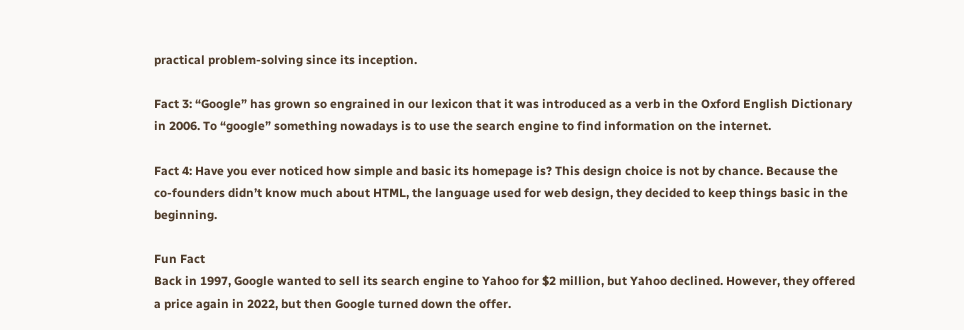practical problem-solving since its inception.

Fact 3: “Google” has grown so engrained in our lexicon that it was introduced as a verb in the Oxford English Dictionary in 2006. To “google” something nowadays is to use the search engine to find information on the internet.

Fact 4: Have you ever noticed how simple and basic its homepage is? This design choice is not by chance. Because the co-founders didn’t know much about HTML, the language used for web design, they decided to keep things basic in the beginning.

Fun Fact
Back in 1997, Google wanted to sell its search engine to Yahoo for $2 million, but Yahoo declined. However, they offered a price again in 2022, but then Google turned down the offer.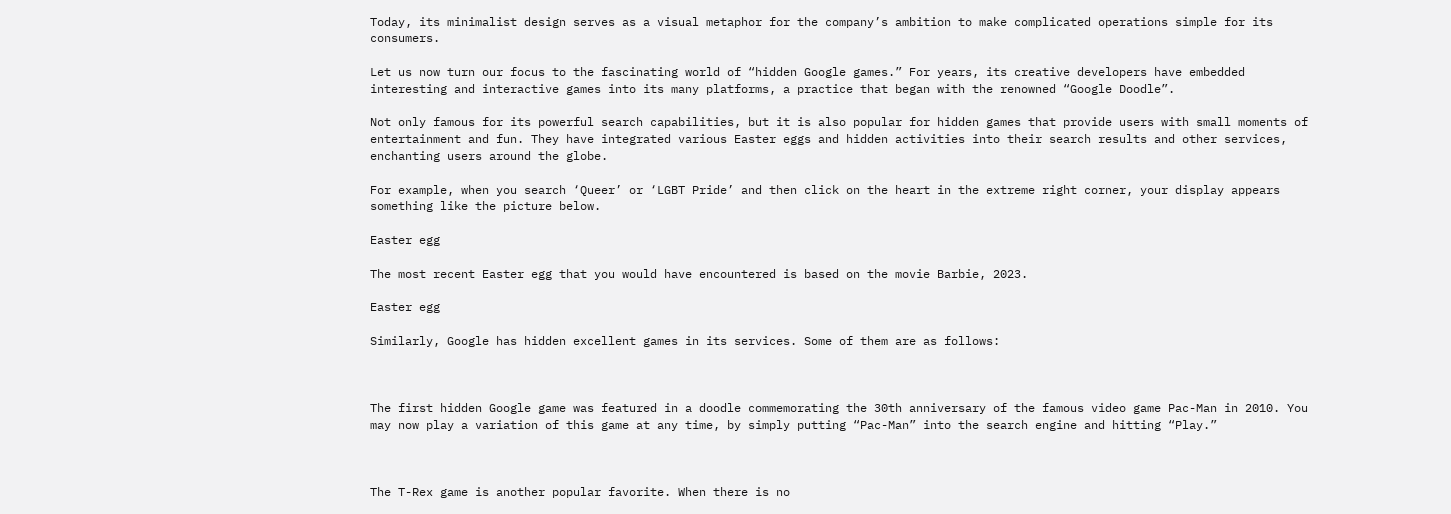Today, its minimalist design serves as a visual metaphor for the company’s ambition to make complicated operations simple for its consumers.

Let us now turn our focus to the fascinating world of “hidden Google games.” For years, its creative developers have embedded interesting and interactive games into its many platforms, a practice that began with the renowned “Google Doodle”.

Not only famous for its powerful search capabilities, but it is also popular for hidden games that provide users with small moments of entertainment and fun. They have integrated various Easter eggs and hidden activities into their search results and other services, enchanting users around the globe.

For example, when you search ‘Queer’ or ‘LGBT Pride’ and then click on the heart in the extreme right corner, your display appears something like the picture below.

Easter egg

The most recent Easter egg that you would have encountered is based on the movie Barbie, 2023.

Easter egg

Similarly, Google has hidden excellent games in its services. Some of them are as follows:



The first hidden Google game was featured in a doodle commemorating the 30th anniversary of the famous video game Pac-Man in 2010. You may now play a variation of this game at any time, by simply putting “Pac-Man” into the search engine and hitting “Play.”



The T-Rex game is another popular favorite. When there is no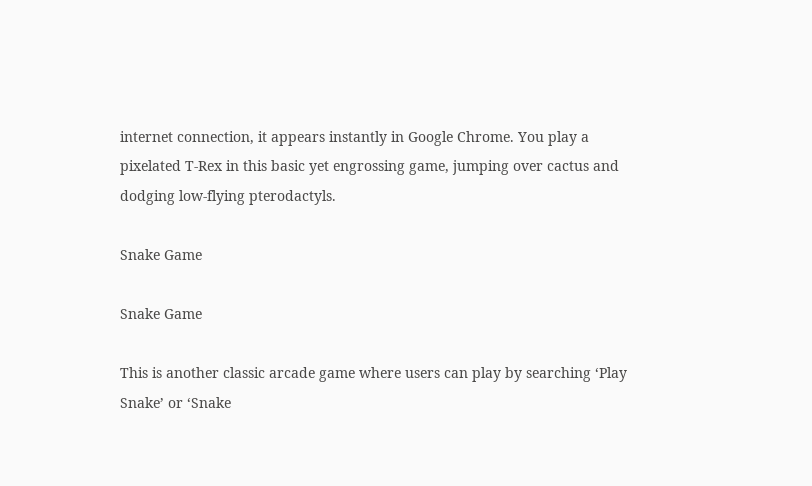internet connection, it appears instantly in Google Chrome. You play a pixelated T-Rex in this basic yet engrossing game, jumping over cactus and dodging low-flying pterodactyls.

Snake Game

Snake Game

This is another classic arcade game where users can play by searching ‘Play Snake’ or ‘Snake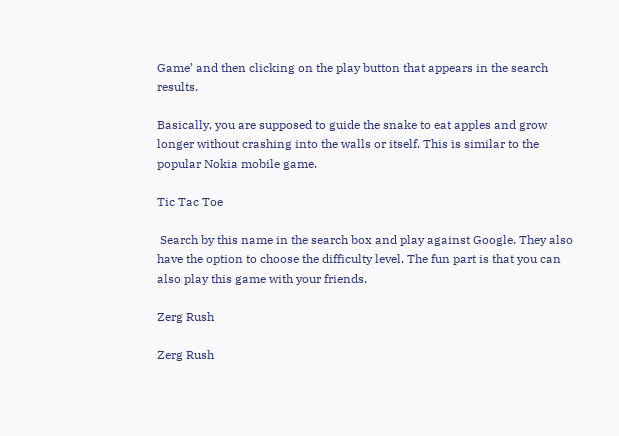Game’ and then clicking on the play button that appears in the search results.

Basically, you are supposed to guide the snake to eat apples and grow longer without crashing into the walls or itself. This is similar to the popular Nokia mobile game.

Tic Tac Toe

 Search by this name in the search box and play against Google. They also have the option to choose the difficulty level. The fun part is that you can also play this game with your friends.

Zerg Rush

Zerg Rush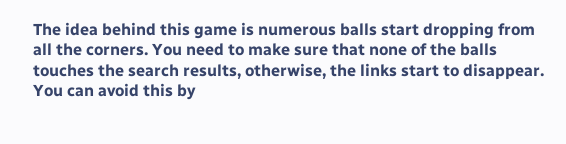The idea behind this game is numerous balls start dropping from all the corners. You need to make sure that none of the balls touches the search results, otherwise, the links start to disappear. You can avoid this by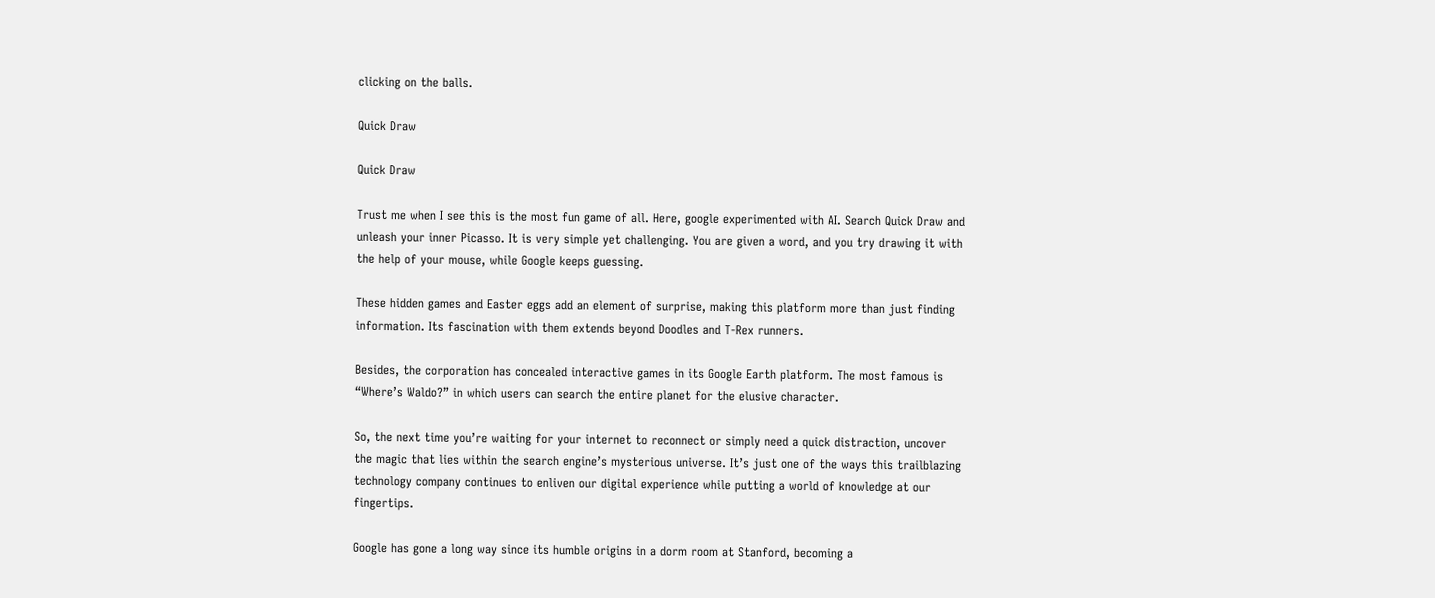clicking on the balls.

Quick Draw

Quick Draw

Trust me when I see this is the most fun game of all. Here, google experimented with AI. Search Quick Draw and unleash your inner Picasso. It is very simple yet challenging. You are given a word, and you try drawing it with the help of your mouse, while Google keeps guessing.

These hidden games and Easter eggs add an element of surprise, making this platform more than just finding information. Its fascination with them extends beyond Doodles and T-Rex runners.

Besides, the corporation has concealed interactive games in its Google Earth platform. The most famous is “Where’s Waldo?” in which users can search the entire planet for the elusive character.

So, the next time you’re waiting for your internet to reconnect or simply need a quick distraction, uncover the magic that lies within the search engine’s mysterious universe. It’s just one of the ways this trailblazing technology company continues to enliven our digital experience while putting a world of knowledge at our fingertips.

Google has gone a long way since its humble origins in a dorm room at Stanford, becoming a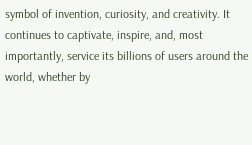symbol of invention, curiosity, and creativity. It continues to captivate, inspire, and, most importantly, service its billions of users around the world, whether by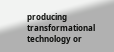producing transformational technology or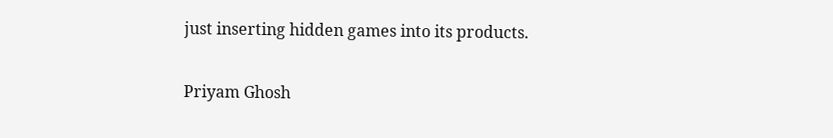just inserting hidden games into its products.

Priyam Ghosh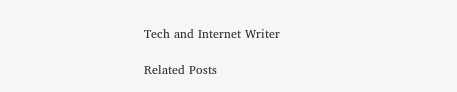Tech and Internet Writer

Related Posts